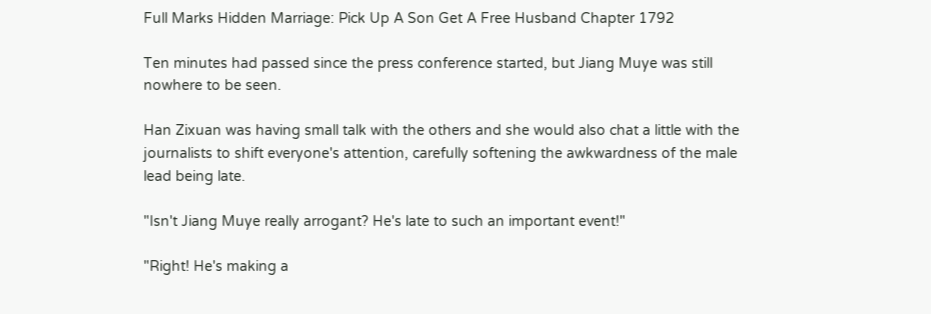Full Marks Hidden Marriage: Pick Up A Son Get A Free Husband Chapter 1792

Ten minutes had passed since the press conference started, but Jiang Muye was still nowhere to be seen.

Han Zixuan was having small talk with the others and she would also chat a little with the journalists to shift everyone's attention, carefully softening the awkwardness of the male lead being late.

"Isn't Jiang Muye really arrogant? He's late to such an important event!"

"Right! He's making a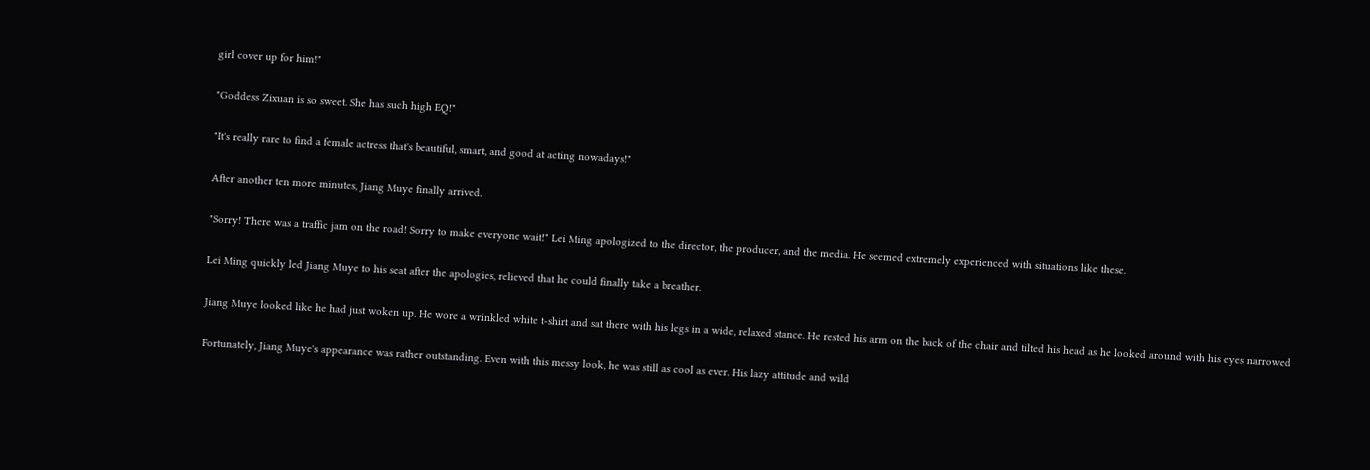girl cover up for him!"

"Goddess Zixuan is so sweet. She has such high EQ!"

"It's really rare to find a female actress that's beautiful, smart, and good at acting nowadays!"

After another ten more minutes, Jiang Muye finally arrived.

"Sorry! There was a traffic jam on the road! Sorry to make everyone wait!" Lei Ming apologized to the director, the producer, and the media. He seemed extremely experienced with situations like these.

Lei Ming quickly led Jiang Muye to his seat after the apologies, relieved that he could finally take a breather.

Jiang Muye looked like he had just woken up. He wore a wrinkled white t-shirt and sat there with his legs in a wide, relaxed stance. He rested his arm on the back of the chair and tilted his head as he looked around with his eyes narrowed

Fortunately, Jiang Muye's appearance was rather outstanding. Even with this messy look, he was still as cool as ever. His lazy attitude and wild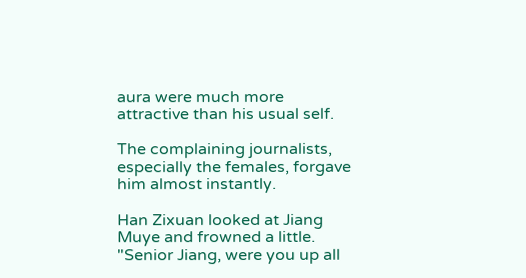aura were much more attractive than his usual self.

The complaining journalists, especially the females, forgave him almost instantly.

Han Zixuan looked at Jiang Muye and frowned a little. "Senior Jiang, were you up all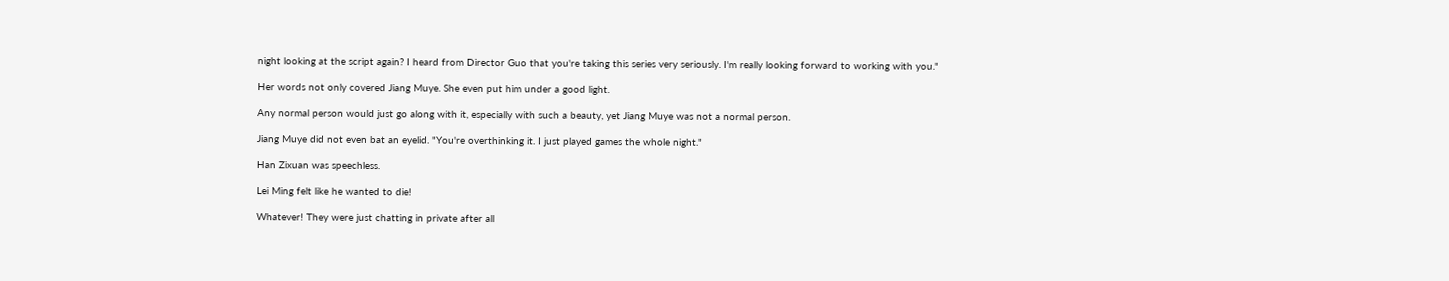night looking at the script again? I heard from Director Guo that you're taking this series very seriously. I'm really looking forward to working with you."

Her words not only covered Jiang Muye. She even put him under a good light.

Any normal person would just go along with it, especially with such a beauty, yet Jiang Muye was not a normal person.

Jiang Muye did not even bat an eyelid. "You're overthinking it. I just played games the whole night."

Han Zixuan was speechless.

Lei Ming felt like he wanted to die!

Whatever! They were just chatting in private after all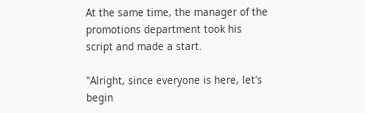At the same time, the manager of the promotions department took his script and made a start.

"Alright, since everyone is here, let's begin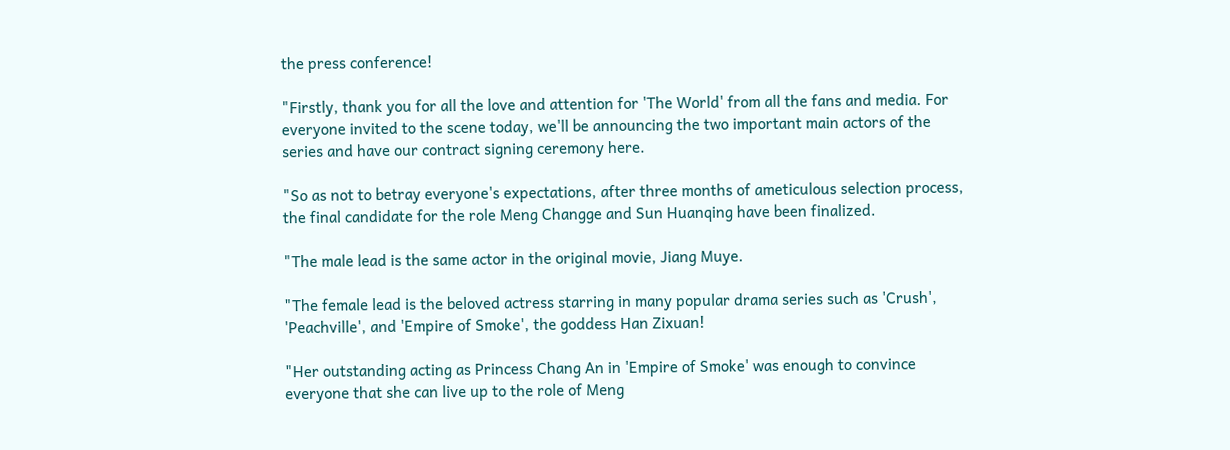the press conference!

"Firstly, thank you for all the love and attention for 'The World' from all the fans and media. For everyone invited to the scene today, we'll be announcing the two important main actors of the series and have our contract signing ceremony here.

"So as not to betray everyone's expectations, after three months of ameticulous selection process, the final candidate for the role Meng Changge and Sun Huanqing have been finalized.

"The male lead is the same actor in the original movie, Jiang Muye.

"The female lead is the beloved actress starring in many popular drama series such as 'Crush', 'Peachville', and 'Empire of Smoke', the goddess Han Zixuan!

"Her outstanding acting as Princess Chang An in 'Empire of Smoke' was enough to convince everyone that she can live up to the role of Meng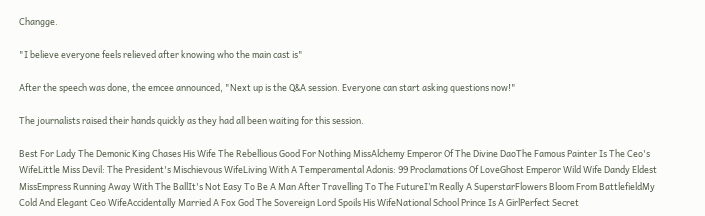Changge.

"I believe everyone feels relieved after knowing who the main cast is"

After the speech was done, the emcee announced, "Next up is the Q&A session. Everyone can start asking questions now!"

The journalists raised their hands quickly as they had all been waiting for this session.

Best For Lady The Demonic King Chases His Wife The Rebellious Good For Nothing MissAlchemy Emperor Of The Divine DaoThe Famous Painter Is The Ceo's WifeLittle Miss Devil: The President's Mischievous WifeLiving With A Temperamental Adonis: 99 Proclamations Of LoveGhost Emperor Wild Wife Dandy Eldest MissEmpress Running Away With The BallIt's Not Easy To Be A Man After Travelling To The FutureI’m Really A SuperstarFlowers Bloom From BattlefieldMy Cold And Elegant Ceo WifeAccidentally Married A Fox God The Sovereign Lord Spoils His WifeNational School Prince Is A GirlPerfect Secret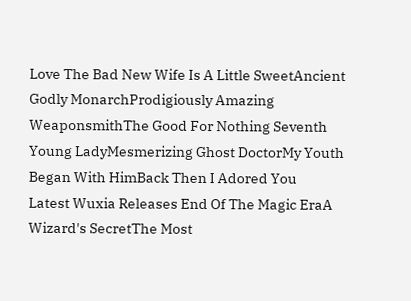Love The Bad New Wife Is A Little SweetAncient Godly MonarchProdigiously Amazing WeaponsmithThe Good For Nothing Seventh Young LadyMesmerizing Ghost DoctorMy Youth Began With HimBack Then I Adored You
Latest Wuxia Releases End Of The Magic EraA Wizard's SecretThe Most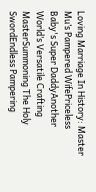Loving Marriage In History: Master Mu’s Pampered WifePriceless Baby's Super DaddyAnother World’s Versatile Crafting MasterSummoning The Holy SwordEndless Pampering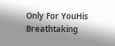Only For YouHis Breathtaking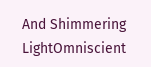And Shimmering LightOmniscient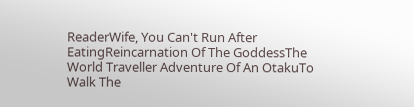ReaderWife, You Can't Run After EatingReincarnation Of The GoddessThe World Traveller Adventure Of An OtakuTo Walk The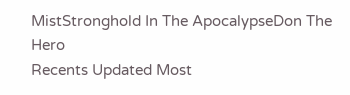MistStronghold In The ApocalypseDon The Hero
Recents Updated Most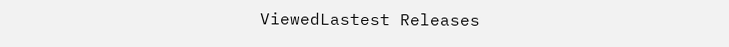ViewedLastest Releases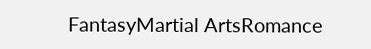FantasyMartial ArtsRomance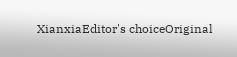XianxiaEditor's choiceOriginal